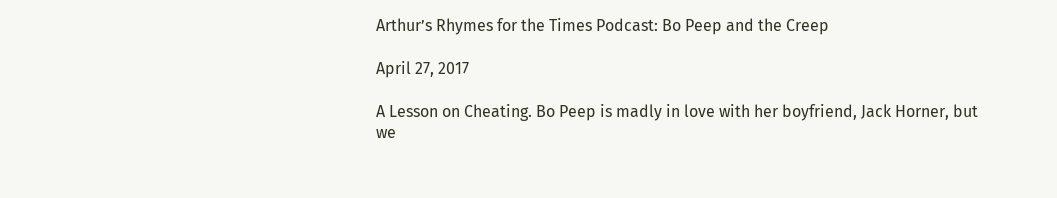Arthur’s Rhymes for the Times Podcast: Bo Peep and the Creep

April 27, 2017

A Lesson on Cheating. Bo Peep is madly in love with her boyfriend, Jack Horner, but we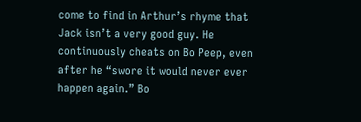come to find in Arthur’s rhyme that Jack isn’t a very good guy. He continuously cheats on Bo Peep, even after he “swore it would never ever happen again.” Bo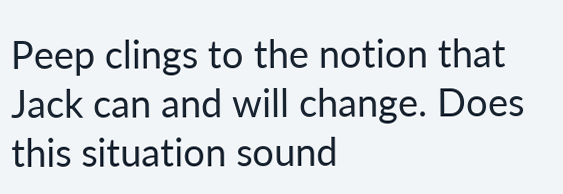Peep clings to the notion that Jack can and will change. Does this situation sound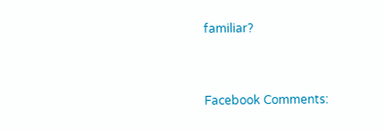familiar?


Facebook Comments: